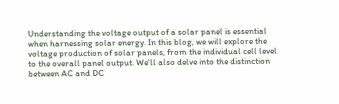Understanding the voltage output of a solar panel is essential when harnessing solar energy. In this blog, we will explore the voltage production of solar panels, from the individual cell level to the overall panel output. We'll also delve into the distinction between AC and DC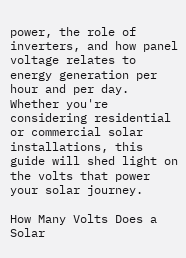power, the role of inverters, and how panel voltage relates to energy generation per hour and per day. Whether you're considering residential or commercial solar installations, this guide will shed light on the volts that power your solar journey.

How Many Volts Does a Solar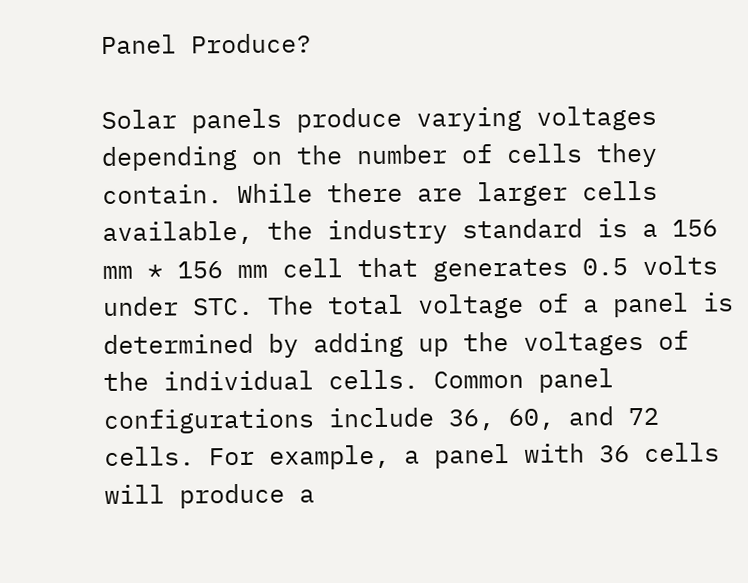Panel Produce?

Solar panels produce varying voltages depending on the number of cells they contain. While there are larger cells available, the industry standard is a 156 mm * 156 mm cell that generates 0.5 volts under STC. The total voltage of a panel is determined by adding up the voltages of the individual cells. Common panel configurations include 36, 60, and 72 cells. For example, a panel with 36 cells will produce a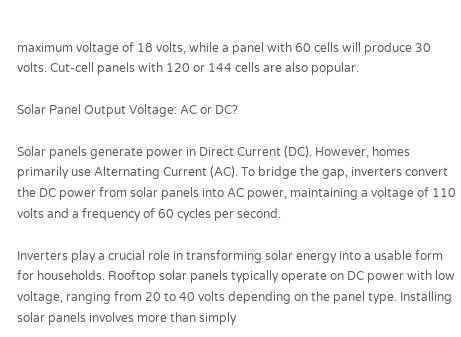maximum voltage of 18 volts, while a panel with 60 cells will produce 30 volts. Cut-cell panels with 120 or 144 cells are also popular.

Solar Panel Output Voltage: AC or DC?

Solar panels generate power in Direct Current (DC). However, homes primarily use Alternating Current (AC). To bridge the gap, inverters convert the DC power from solar panels into AC power, maintaining a voltage of 110 volts and a frequency of 60 cycles per second.

Inverters play a crucial role in transforming solar energy into a usable form for households. Rooftop solar panels typically operate on DC power with low voltage, ranging from 20 to 40 volts depending on the panel type. Installing solar panels involves more than simply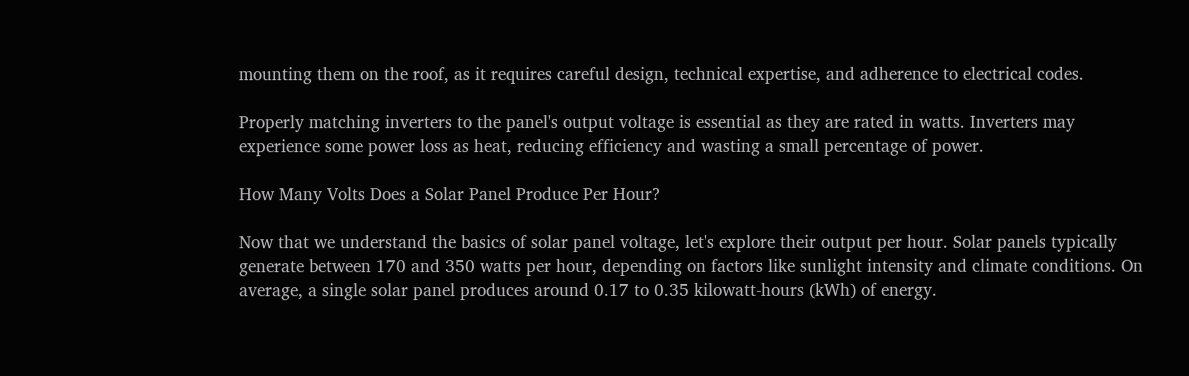mounting them on the roof, as it requires careful design, technical expertise, and adherence to electrical codes.

Properly matching inverters to the panel's output voltage is essential as they are rated in watts. Inverters may experience some power loss as heat, reducing efficiency and wasting a small percentage of power.

How Many Volts Does a Solar Panel Produce Per Hour?

Now that we understand the basics of solar panel voltage, let's explore their output per hour. Solar panels typically generate between 170 and 350 watts per hour, depending on factors like sunlight intensity and climate conditions. On average, a single solar panel produces around 0.17 to 0.35 kilowatt-hours (kWh) of energy.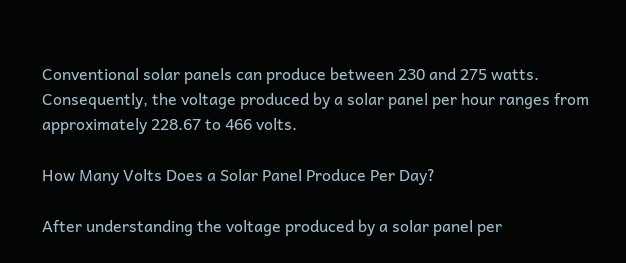Conventional solar panels can produce between 230 and 275 watts. Consequently, the voltage produced by a solar panel per hour ranges from approximately 228.67 to 466 volts.

How Many Volts Does a Solar Panel Produce Per Day?

After understanding the voltage produced by a solar panel per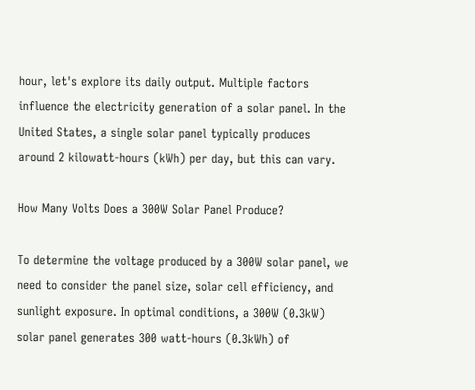hour, let's explore its daily output. Multiple factors influence the electricity generation of a solar panel. In the United States, a single solar panel typically produces around 2 kilowatt-hours (kWh) per day, but this can vary.

How Many Volts Does a 300W Solar Panel Produce?

To determine the voltage produced by a 300W solar panel, we need to consider the panel size, solar cell efficiency, and sunlight exposure. In optimal conditions, a 300W (0.3kW) solar panel generates 300 watt-hours (0.3kWh) of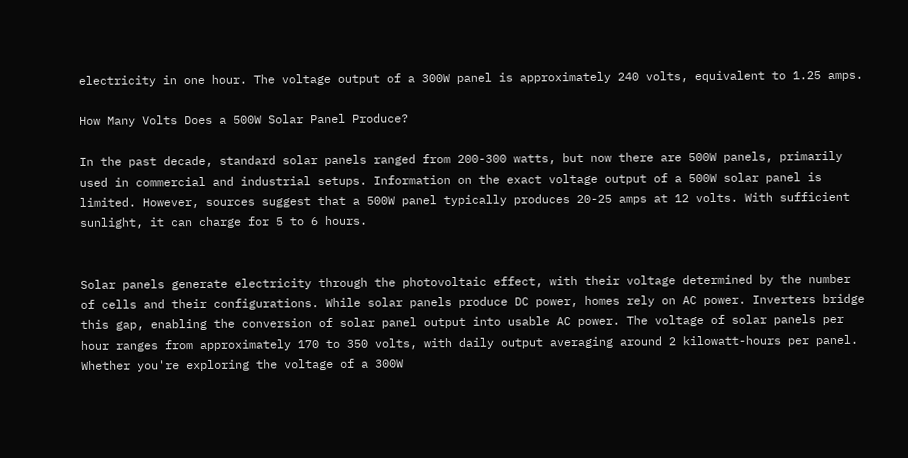electricity in one hour. The voltage output of a 300W panel is approximately 240 volts, equivalent to 1.25 amps.

How Many Volts Does a 500W Solar Panel Produce?

In the past decade, standard solar panels ranged from 200-300 watts, but now there are 500W panels, primarily used in commercial and industrial setups. Information on the exact voltage output of a 500W solar panel is limited. However, sources suggest that a 500W panel typically produces 20-25 amps at 12 volts. With sufficient sunlight, it can charge for 5 to 6 hours.


Solar panels generate electricity through the photovoltaic effect, with their voltage determined by the number of cells and their configurations. While solar panels produce DC power, homes rely on AC power. Inverters bridge this gap, enabling the conversion of solar panel output into usable AC power. The voltage of solar panels per hour ranges from approximately 170 to 350 volts, with daily output averaging around 2 kilowatt-hours per panel. Whether you're exploring the voltage of a 300W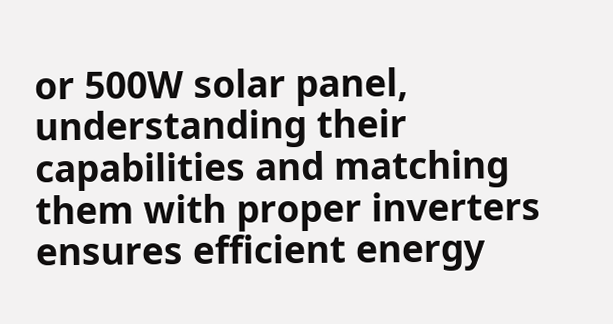or 500W solar panel, understanding their capabilities and matching them with proper inverters ensures efficient energy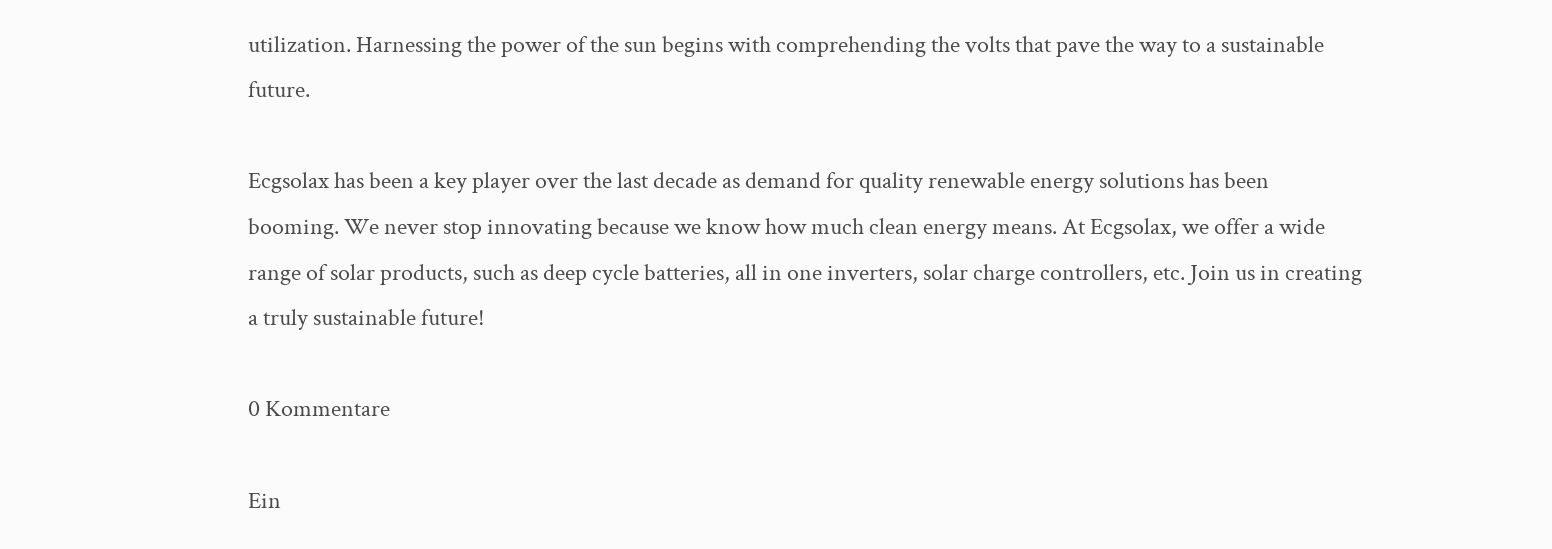utilization. Harnessing the power of the sun begins with comprehending the volts that pave the way to a sustainable future.

Ecgsolax has been a key player over the last decade as demand for quality renewable energy solutions has been booming. We never stop innovating because we know how much clean energy means. At Ecgsolax, we offer a wide range of solar products, such as deep cycle batteries, all in one inverters, solar charge controllers, etc. Join us in creating a truly sustainable future!

0 Kommentare

Ein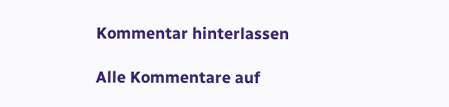Kommentar hinterlassen

Alle Kommentare auf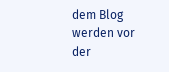dem Blog werden vor der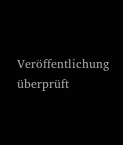Veröffentlichung überprüft